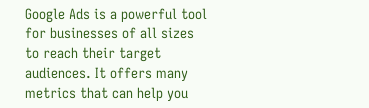Google Ads is a powerful tool for businesses of all sizes to reach their target audiences. It offers many metrics that can help you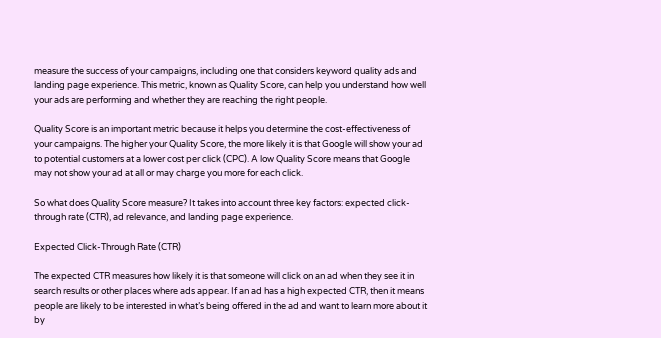measure the success of your campaigns, including one that considers keyword quality ads and landing page experience. This metric, known as Quality Score, can help you understand how well your ads are performing and whether they are reaching the right people.

Quality Score is an important metric because it helps you determine the cost-effectiveness of your campaigns. The higher your Quality Score, the more likely it is that Google will show your ad to potential customers at a lower cost per click (CPC). A low Quality Score means that Google may not show your ad at all or may charge you more for each click.

So what does Quality Score measure? It takes into account three key factors: expected click-through rate (CTR), ad relevance, and landing page experience.

Expected Click-Through Rate (CTR)

The expected CTR measures how likely it is that someone will click on an ad when they see it in search results or other places where ads appear. If an ad has a high expected CTR, then it means people are likely to be interested in what’s being offered in the ad and want to learn more about it by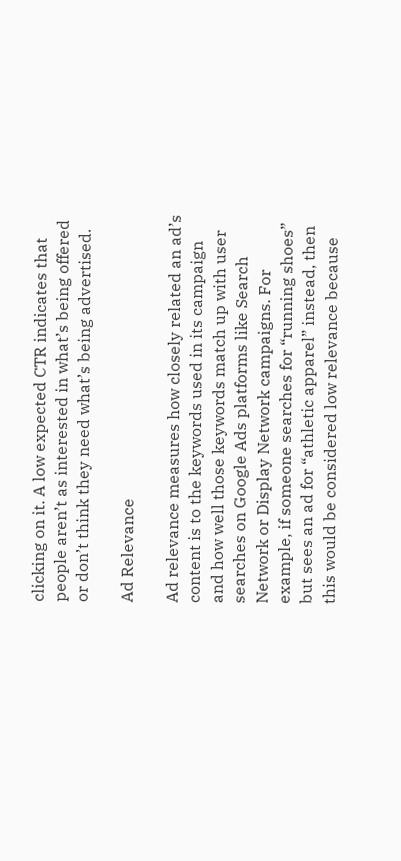clicking on it. A low expected CTR indicates that people aren’t as interested in what’s being offered or don’t think they need what’s being advertised.

Ad Relevance

Ad relevance measures how closely related an ad’s content is to the keywords used in its campaign and how well those keywords match up with user searches on Google Ads platforms like Search Network or Display Network campaigns. For example, if someone searches for “running shoes” but sees an ad for “athletic apparel” instead, then this would be considered low relevance because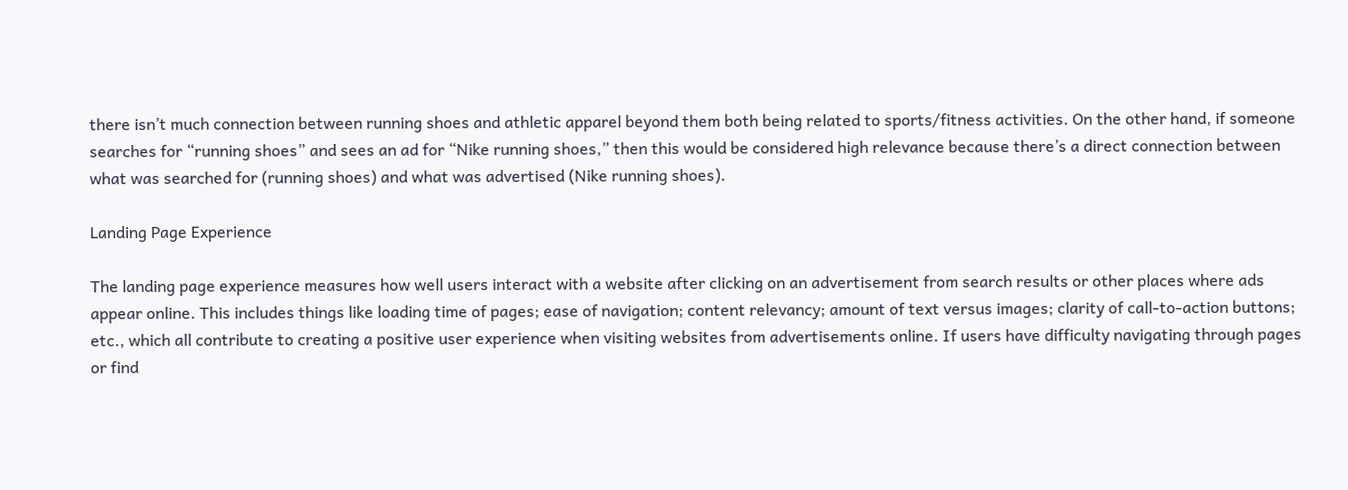there isn’t much connection between running shoes and athletic apparel beyond them both being related to sports/fitness activities. On the other hand, if someone searches for “running shoes” and sees an ad for “Nike running shoes,” then this would be considered high relevance because there’s a direct connection between what was searched for (running shoes) and what was advertised (Nike running shoes).

Landing Page Experience

The landing page experience measures how well users interact with a website after clicking on an advertisement from search results or other places where ads appear online. This includes things like loading time of pages; ease of navigation; content relevancy; amount of text versus images; clarity of call-to-action buttons; etc., which all contribute to creating a positive user experience when visiting websites from advertisements online. If users have difficulty navigating through pages or find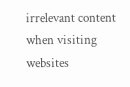irrelevant content when visiting websites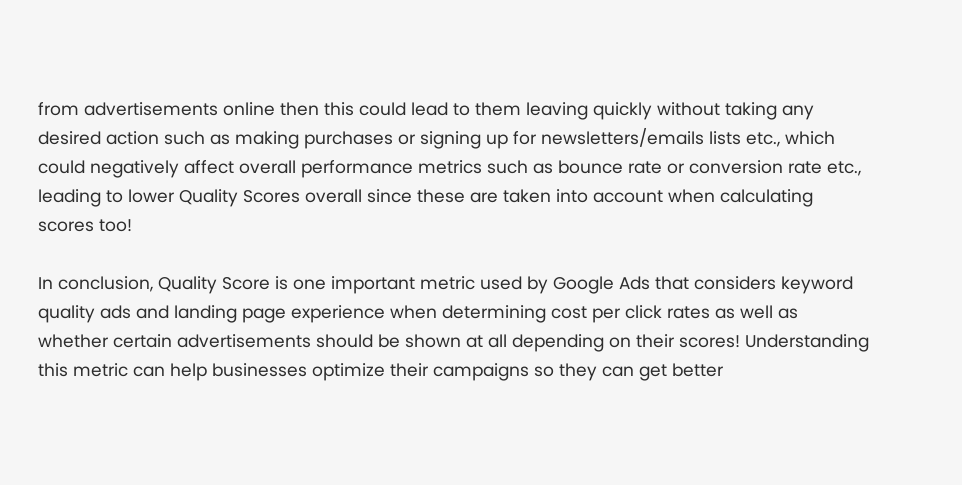from advertisements online then this could lead to them leaving quickly without taking any desired action such as making purchases or signing up for newsletters/emails lists etc., which could negatively affect overall performance metrics such as bounce rate or conversion rate etc., leading to lower Quality Scores overall since these are taken into account when calculating scores too!

In conclusion, Quality Score is one important metric used by Google Ads that considers keyword quality ads and landing page experience when determining cost per click rates as well as whether certain advertisements should be shown at all depending on their scores! Understanding this metric can help businesses optimize their campaigns so they can get better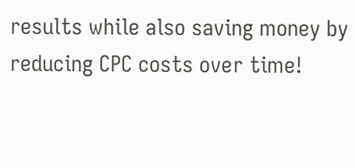results while also saving money by reducing CPC costs over time!